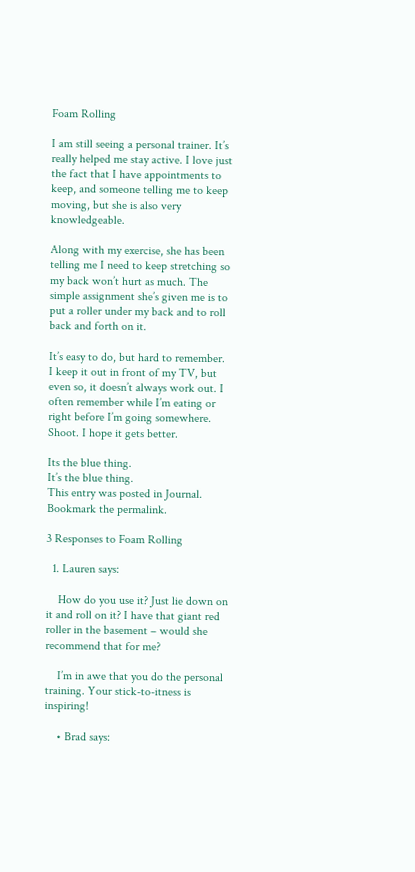Foam Rolling

I am still seeing a personal trainer. It’s really helped me stay active. I love just the fact that I have appointments to keep, and someone telling me to keep moving, but she is also very knowledgeable.

Along with my exercise, she has been telling me I need to keep stretching so my back won’t hurt as much. The simple assignment she’s given me is to put a roller under my back and to roll back and forth on it.

It’s easy to do, but hard to remember. I keep it out in front of my TV, but even so, it doesn’t always work out. I often remember while I’m eating or right before I’m going somewhere. Shoot. I hope it gets better.

Its the blue thing.
It’s the blue thing.
This entry was posted in Journal. Bookmark the permalink.

3 Responses to Foam Rolling

  1. Lauren says:

    How do you use it? Just lie down on it and roll on it? I have that giant red roller in the basement – would she recommend that for me?

    I’m in awe that you do the personal training. Your stick-to-itness is inspiring!

    • Brad says: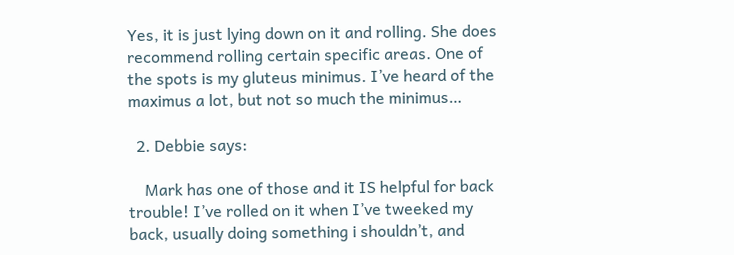Yes, it is just lying down on it and rolling. She does recommend rolling certain specific areas. One of the spots is my gluteus minimus. I’ve heard of the maximus a lot, but not so much the minimus…

  2. Debbie says:

    Mark has one of those and it IS helpful for back trouble! I’ve rolled on it when I’ve tweeked my back, usually doing something i shouldn’t, and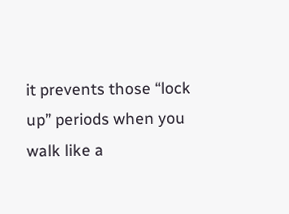it prevents those “lock up” periods when you walk like a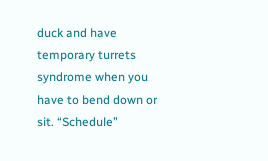duck and have temporary turrets syndrome when you have to bend down or sit. “Schedule”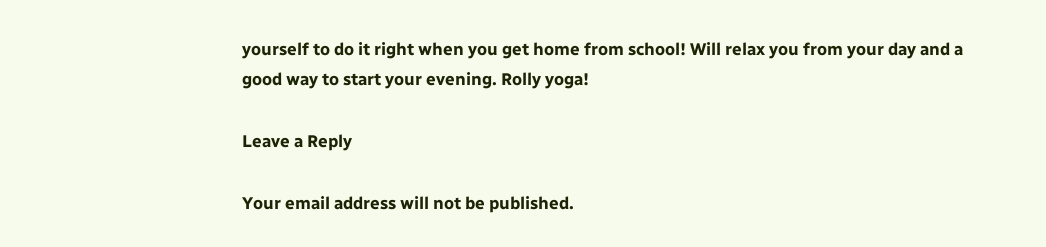yourself to do it right when you get home from school! Will relax you from your day and a good way to start your evening. Rolly yoga!

Leave a Reply

Your email address will not be published.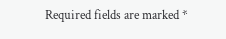Required fields are marked *